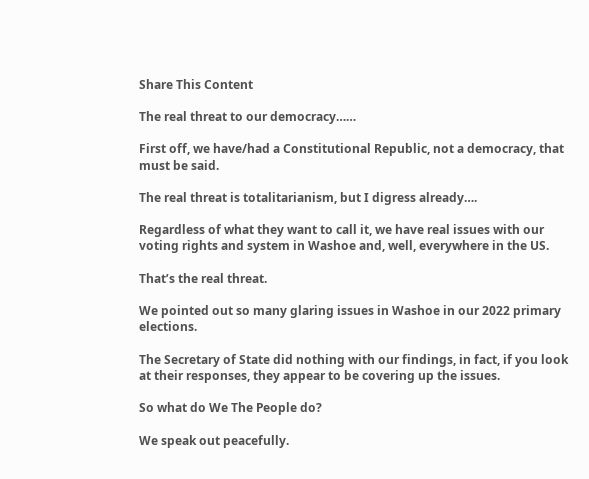Share This Content

The real threat to our democracy……

First off, we have/had a Constitutional Republic, not a democracy, that must be said.

The real threat is totalitarianism, but I digress already….

Regardless of what they want to call it, we have real issues with our voting rights and system in Washoe and, well, everywhere in the US.

That’s the real threat.

We pointed out so many glaring issues in Washoe in our 2022 primary elections.

The Secretary of State did nothing with our findings, in fact, if you look at their responses, they appear to be covering up the issues.

So what do We The People do?

We speak out peacefully.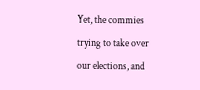Yet, the commies trying to take over our elections, and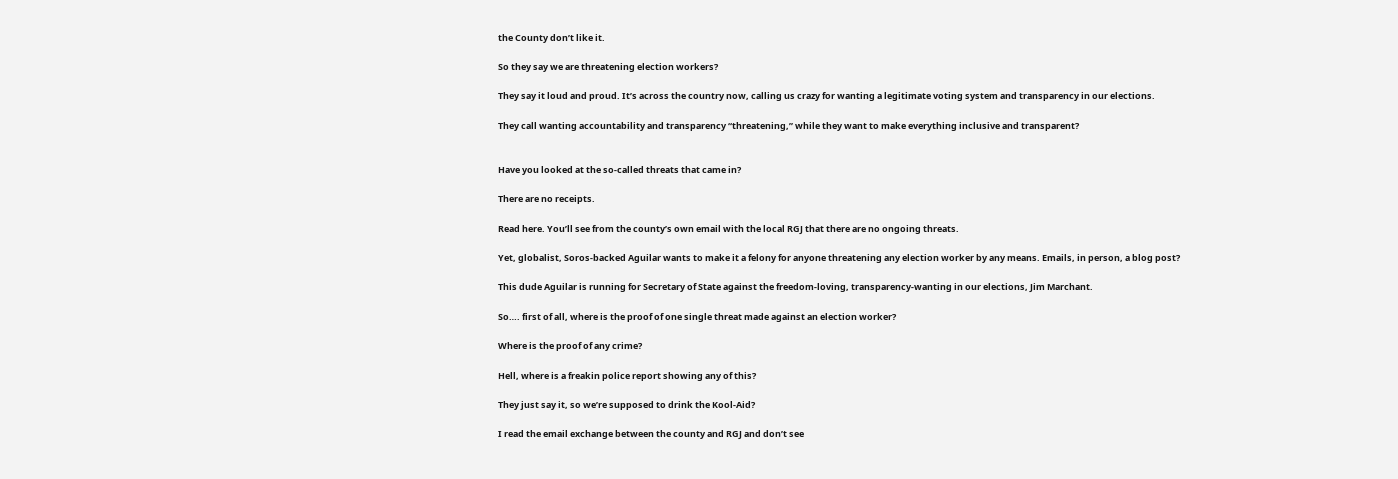the County don’t like it.

So they say we are threatening election workers?

They say it loud and proud. It’s across the country now, calling us crazy for wanting a legitimate voting system and transparency in our elections.

They call wanting accountability and transparency “threatening,” while they want to make everything inclusive and transparent?


Have you looked at the so-called threats that came in?

There are no receipts.

Read here. You’ll see from the county’s own email with the local RGJ that there are no ongoing threats.

Yet, globalist, Soros-backed Aguilar wants to make it a felony for anyone threatening any election worker by any means. Emails, in person, a blog post?

This dude Aguilar is running for Secretary of State against the freedom-loving, transparency-wanting in our elections, Jim Marchant.

So…. first of all, where is the proof of one single threat made against an election worker?

Where is the proof of any crime?

Hell, where is a freakin police report showing any of this?

They just say it, so we’re supposed to drink the Kool-Aid?

I read the email exchange between the county and RGJ and don’t see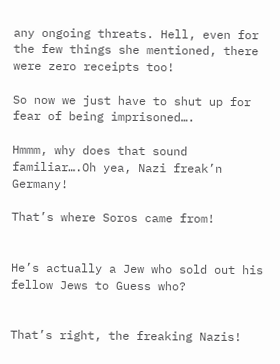any ongoing threats. Hell, even for the few things she mentioned, there were zero receipts too!

So now we just have to shut up for fear of being imprisoned….

Hmmm, why does that sound familiar….Oh yea, Nazi freak’n Germany!

That’s where Soros came from!


He’s actually a Jew who sold out his fellow Jews to Guess who?


That’s right, the freaking Nazis!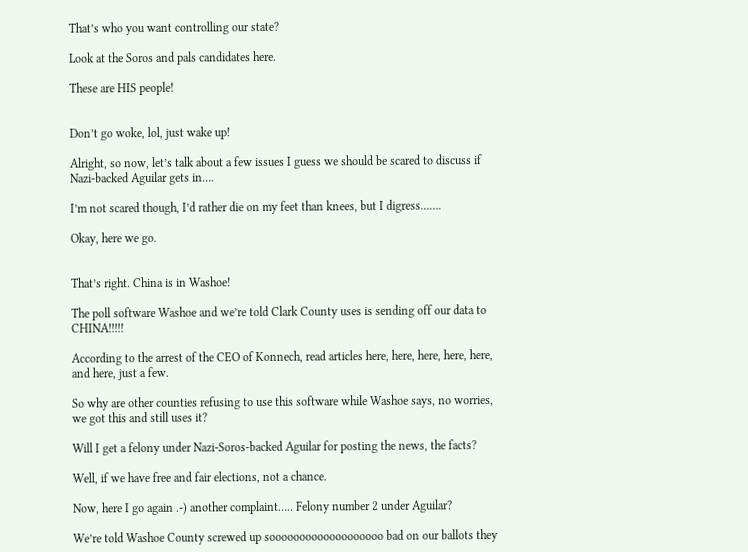That’s who you want controlling our state?

Look at the Soros and pals candidates here.

These are HIS people!


Don’t go woke, lol, just wake up!

Alright, so now, let’s talk about a few issues I guess we should be scared to discuss if Nazi-backed Aguilar gets in….

I’m not scared though, I’d rather die on my feet than knees, but I digress…….

Okay, here we go.


That’s right. China is in Washoe!

The poll software Washoe and we’re told Clark County uses is sending off our data to CHINA!!!!!

According to the arrest of the CEO of Konnech, read articles here, here, here, here, here, and here, just a few.

So why are other counties refusing to use this software while Washoe says, no worries, we got this and still uses it?

Will I get a felony under Nazi-Soros-backed Aguilar for posting the news, the facts?

Well, if we have free and fair elections, not a chance.

Now, here I go again .-) another complaint….. Felony number 2 under Aguilar?

We’re told Washoe County screwed up sooooooooooooooooooo bad on our ballots they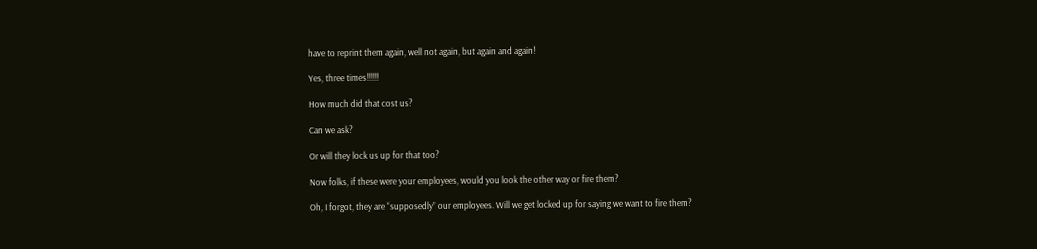have to reprint them again, well not again, but again and again!

Yes, three times!!!!!!

How much did that cost us?

Can we ask?

Or will they lock us up for that too?

Now folks, if these were your employees, would you look the other way or fire them?

Oh, I forgot, they are “supposedly” our employees. Will we get locked up for saying we want to fire them?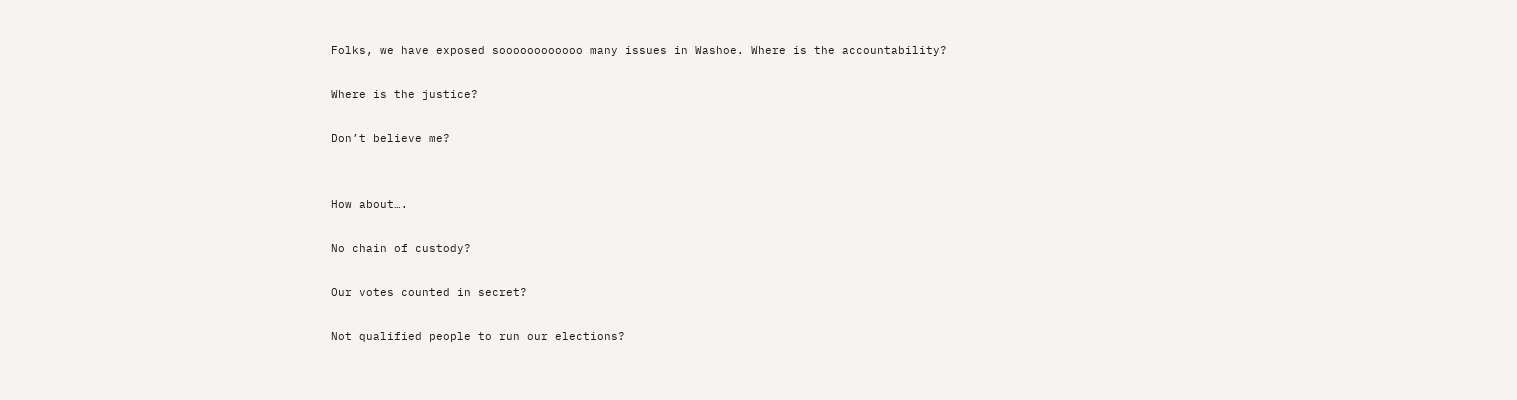Folks, we have exposed soooooooooooo many issues in Washoe. Where is the accountability?

Where is the justice?

Don’t believe me?


How about….

No chain of custody?

Our votes counted in secret?

Not qualified people to run our elections?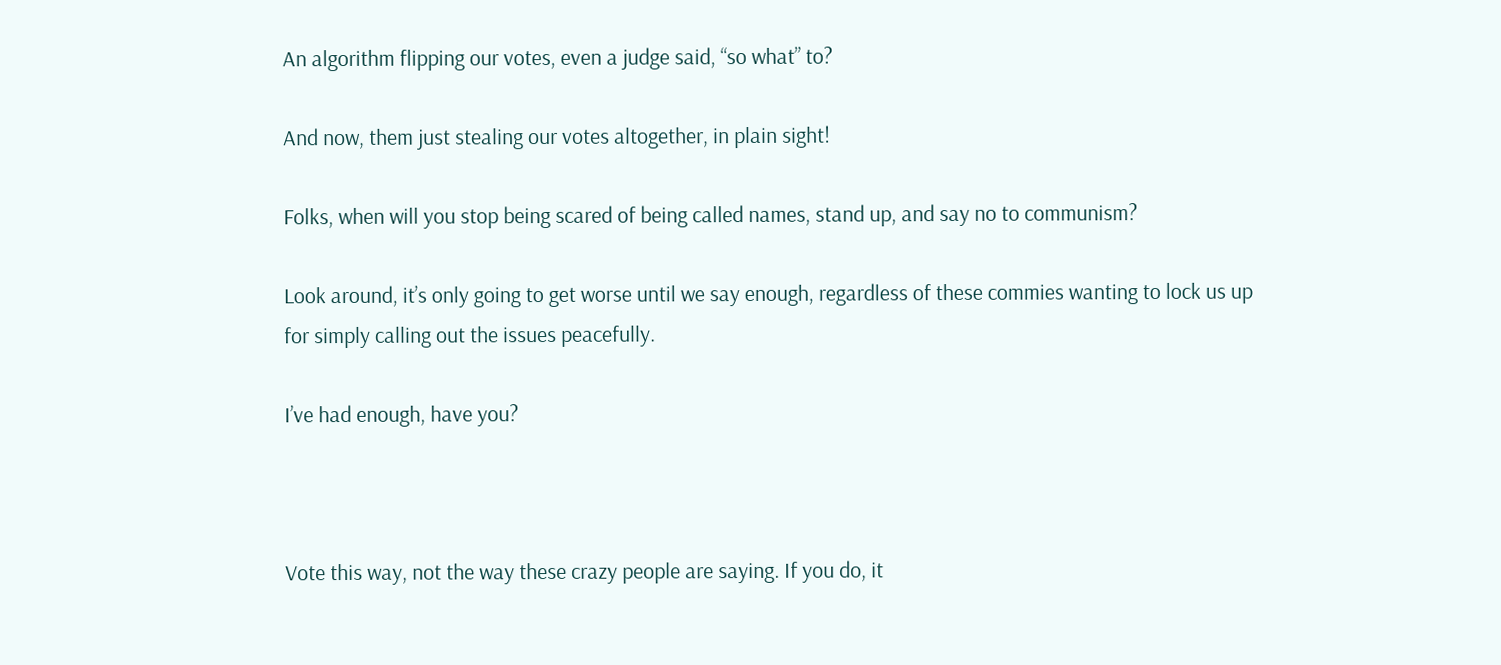An algorithm flipping our votes, even a judge said, “so what” to?

And now, them just stealing our votes altogether, in plain sight!

Folks, when will you stop being scared of being called names, stand up, and say no to communism?

Look around, it’s only going to get worse until we say enough, regardless of these commies wanting to lock us up for simply calling out the issues peacefully.

I’ve had enough, have you?



Vote this way, not the way these crazy people are saying. If you do, it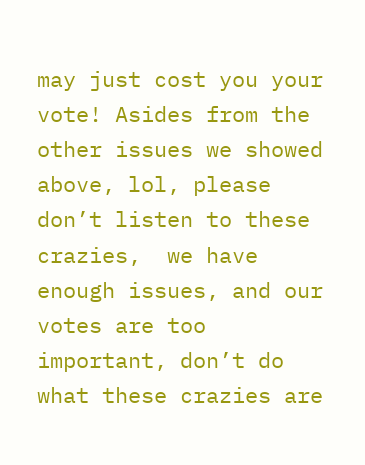may just cost you your vote! Asides from the other issues we showed above, lol, please don’t listen to these crazies,  we have enough issues, and our votes are too important, don’t do what these crazies are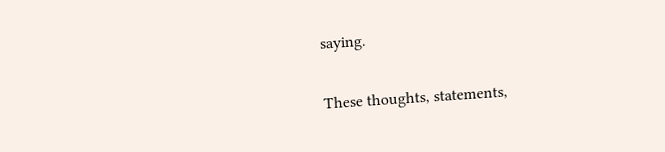saying.

These thoughts, statements,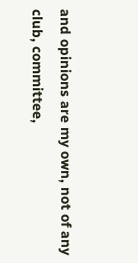and opinions are my own, not of any club, committee,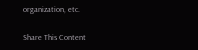organization, etc.

Share This Content